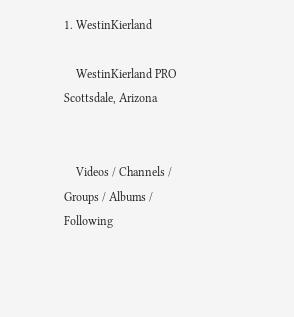1. WestinKierland

    WestinKierland PRO Scottsdale, Arizona


    Videos / Channels / Groups / Albums / Following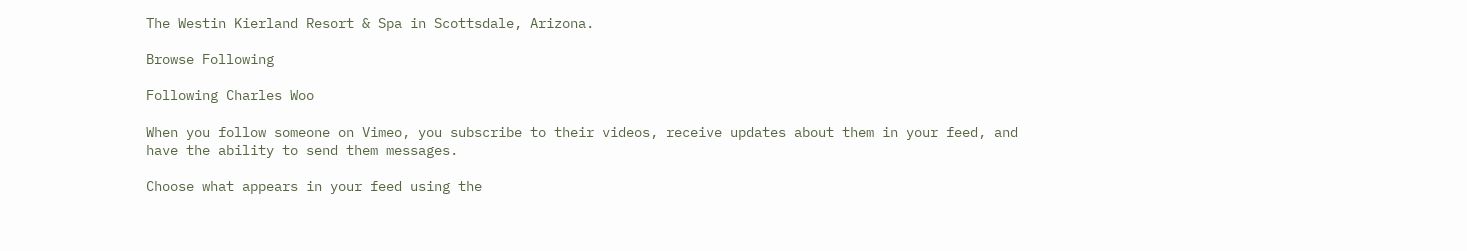The Westin Kierland Resort & Spa in Scottsdale, Arizona.

Browse Following

Following Charles Woo

When you follow someone on Vimeo, you subscribe to their videos, receive updates about them in your feed, and have the ability to send them messages.

Choose what appears in your feed using the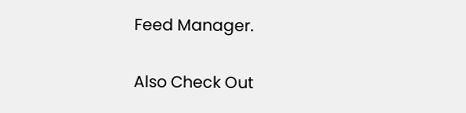Feed Manager.

Also Check Out